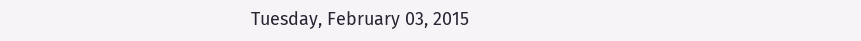Tuesday, February 03, 2015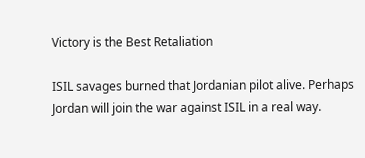Victory is the Best Retaliation

ISIL savages burned that Jordanian pilot alive. Perhaps Jordan will join the war against ISIL in a real way.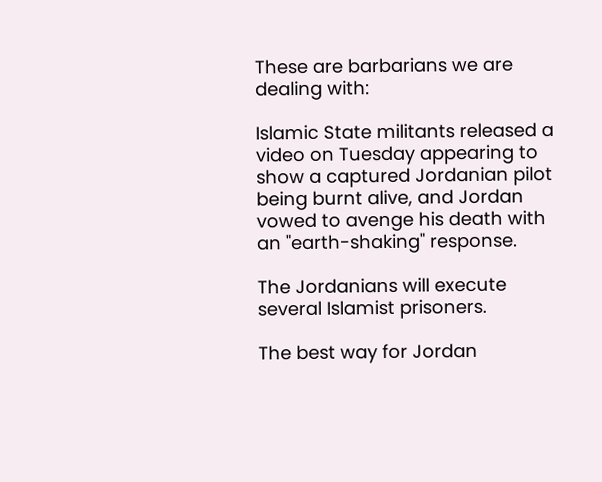These are barbarians we are dealing with:

Islamic State militants released a video on Tuesday appearing to show a captured Jordanian pilot being burnt alive, and Jordan vowed to avenge his death with an "earth-shaking" response.

The Jordanians will execute several Islamist prisoners.

The best way for Jordan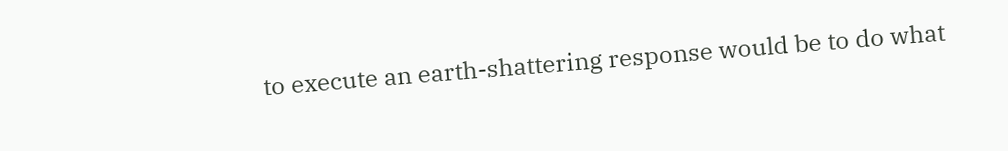to execute an earth-shattering response would be to do what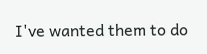I've wanted them to do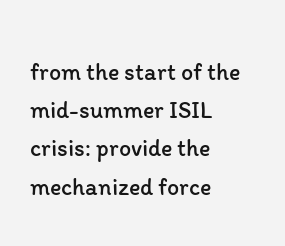from the start of the mid-summer ISIL crisis: provide the mechanized force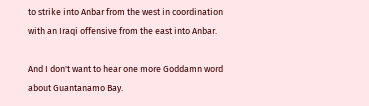to strike into Anbar from the west in coordination with an Iraqi offensive from the east into Anbar.

And I don't want to hear one more Goddamn word about Guantanamo Bay.